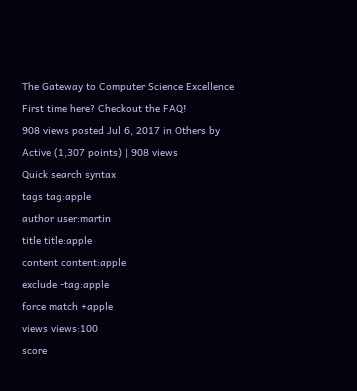The Gateway to Computer Science Excellence
First time here? Checkout the FAQ!
908 views posted Jul 6, 2017 in Others by Active (1,307 points) | 908 views
Quick search syntax
tags tag:apple
author user:martin
title title:apple
content content:apple
exclude -tag:apple
force match +apple
views views:100
score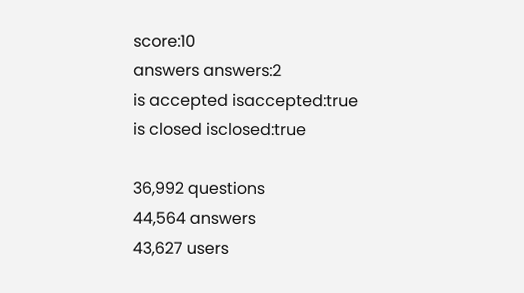score:10
answers answers:2
is accepted isaccepted:true
is closed isclosed:true

36,992 questions
44,564 answers
43,627 users